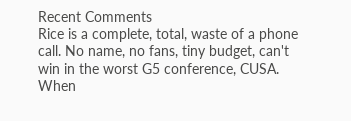Recent Comments
Rice is a complete, total, waste of a phone call. No name, no fans, tiny budget, can't win in the worst G5 conference, CUSA. When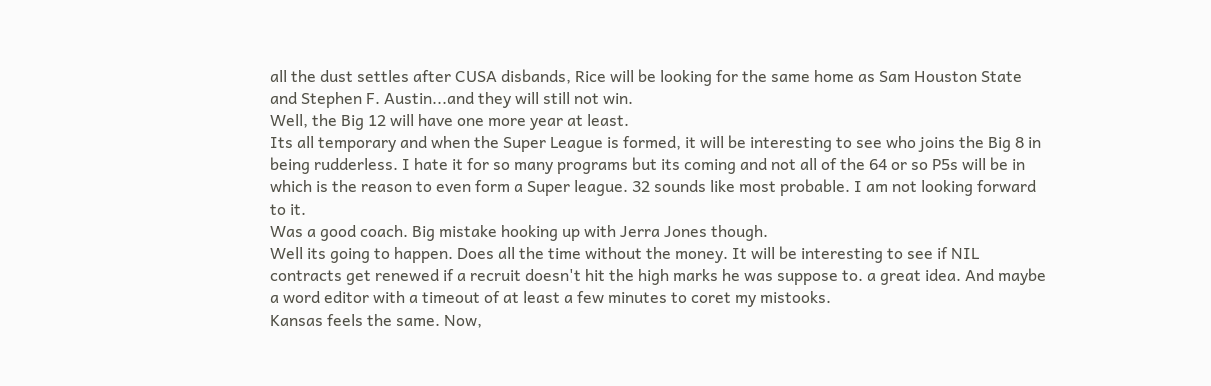all the dust settles after CUSA disbands, Rice will be looking for the same home as Sam Houston State and Stephen F. Austin...and they will still not win.
Well, the Big 12 will have one more year at least.
Its all temporary and when the Super League is formed, it will be interesting to see who joins the Big 8 in being rudderless. I hate it for so many programs but its coming and not all of the 64 or so P5s will be in which is the reason to even form a Super league. 32 sounds like most probable. I am not looking forward to it.
Was a good coach. Big mistake hooking up with Jerra Jones though.
Well its going to happen. Does all the time without the money. It will be interesting to see if NIL contracts get renewed if a recruit doesn't hit the high marks he was suppose to. a great idea. And maybe a word editor with a timeout of at least a few minutes to coret my mistooks.
Kansas feels the same. Now,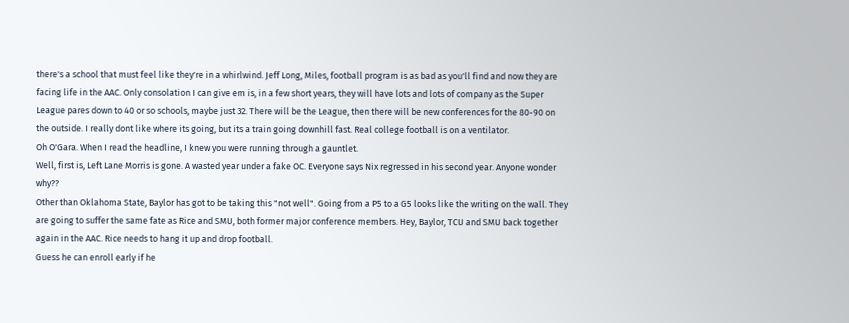there's a school that must feel like they're in a whirlwind. Jeff Long, Miles, football program is as bad as you'll find and now they are facing life in the AAC. Only consolation I can give em is, in a few short years, they will have lots and lots of company as the Super League pares down to 40 or so schools, maybe just 32. There will be the League, then there will be new conferences for the 80-90 on the outside. I really dont like where its going, but its a train going downhill fast. Real college football is on a ventilator.
Oh O'Gara. When I read the headline, I knew you were running through a gauntlet.
Well, first is, Left Lane Morris is gone. A wasted year under a fake OC. Everyone says Nix regressed in his second year. Anyone wonder why??
Other than Oklahoma State, Baylor has got to be taking this "not well". Going from a P5 to a G5 looks like the writing on the wall. They are going to suffer the same fate as Rice and SMU, both former major conference members. Hey, Baylor, TCU and SMU back together again in the AAC. Rice needs to hang it up and drop football.
Guess he can enroll early if he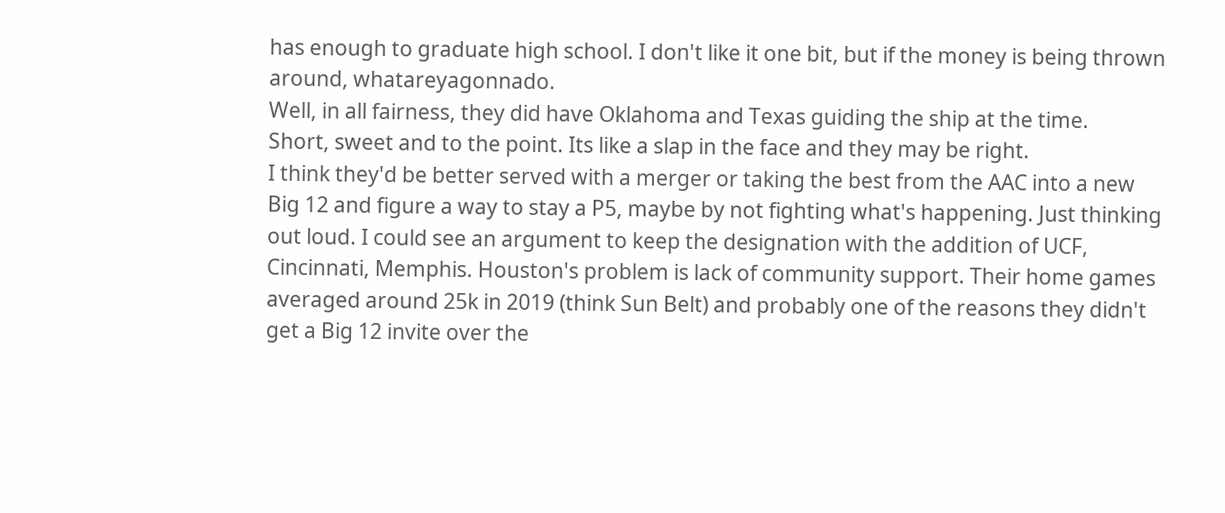has enough to graduate high school. I don't like it one bit, but if the money is being thrown around, whatareyagonnado.
Well, in all fairness, they did have Oklahoma and Texas guiding the ship at the time.
Short, sweet and to the point. Its like a slap in the face and they may be right.
I think they'd be better served with a merger or taking the best from the AAC into a new Big 12 and figure a way to stay a P5, maybe by not fighting what's happening. Just thinking out loud. I could see an argument to keep the designation with the addition of UCF, Cincinnati, Memphis. Houston's problem is lack of community support. Their home games averaged around 25k in 2019 (think Sun Belt) and probably one of the reasons they didn't get a Big 12 invite over the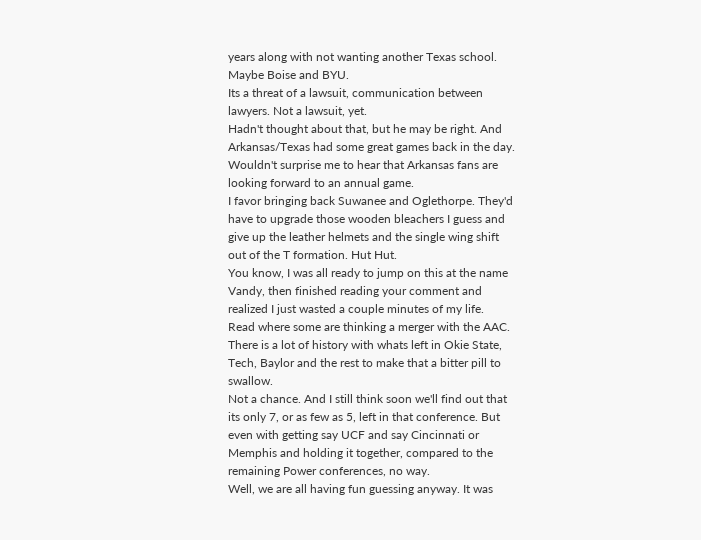years along with not wanting another Texas school. Maybe Boise and BYU.
Its a threat of a lawsuit, communication between lawyers. Not a lawsuit, yet.
Hadn't thought about that, but he may be right. And Arkansas/Texas had some great games back in the day. Wouldn't surprise me to hear that Arkansas fans are looking forward to an annual game.
I favor bringing back Suwanee and Oglethorpe. They'd have to upgrade those wooden bleachers I guess and give up the leather helmets and the single wing shift out of the T formation. Hut Hut.
You know, I was all ready to jump on this at the name Vandy, then finished reading your comment and realized I just wasted a couple minutes of my life.
Read where some are thinking a merger with the AAC. There is a lot of history with whats left in Okie State, Tech, Baylor and the rest to make that a bitter pill to swallow.
Not a chance. And I still think soon we'll find out that its only 7, or as few as 5, left in that conference. But even with getting say UCF and say Cincinnati or Memphis and holding it together, compared to the remaining Power conferences, no way.
Well, we are all having fun guessing anyway. It was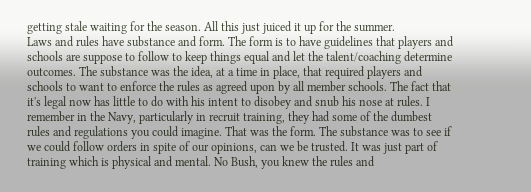getting stale waiting for the season. All this just juiced it up for the summer.
Laws and rules have substance and form. The form is to have guidelines that players and schools are suppose to follow to keep things equal and let the talent/coaching determine outcomes. The substance was the idea, at a time in place, that required players and schools to want to enforce the rules as agreed upon by all member schools. The fact that it's legal now has little to do with his intent to disobey and snub his nose at rules. I remember in the Navy, particularly in recruit training, they had some of the dumbest rules and regulations you could imagine. That was the form. The substance was to see if we could follow orders in spite of our opinions, can we be trusted. It was just part of training which is physical and mental. No Bush, you knew the rules and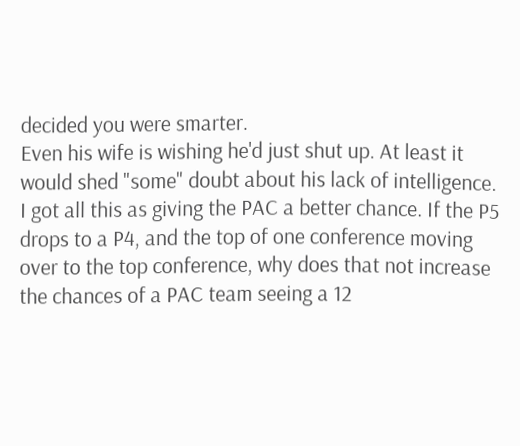decided you were smarter.
Even his wife is wishing he'd just shut up. At least it would shed "some" doubt about his lack of intelligence.
I got all this as giving the PAC a better chance. If the P5 drops to a P4, and the top of one conference moving over to the top conference, why does that not increase the chances of a PAC team seeing a 12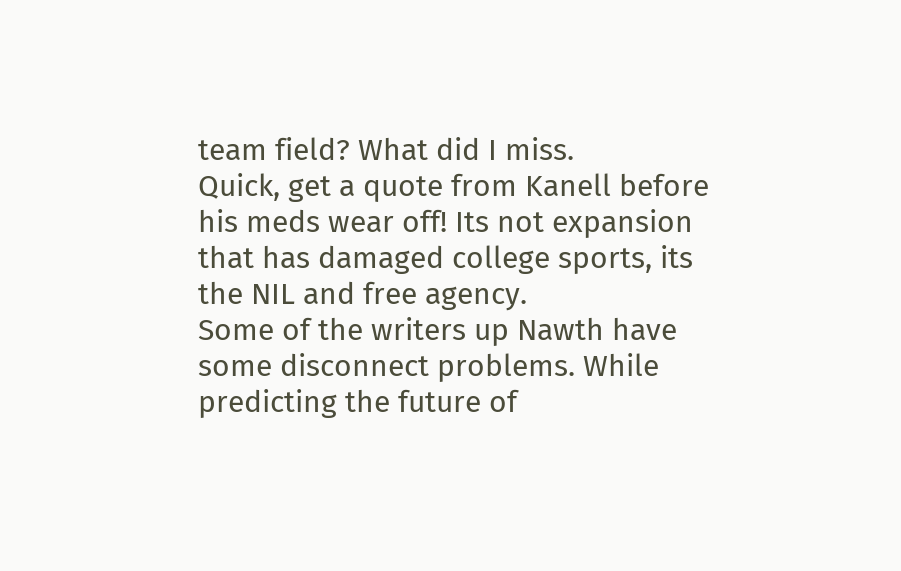team field? What did I miss.
Quick, get a quote from Kanell before his meds wear off! Its not expansion that has damaged college sports, its the NIL and free agency.
Some of the writers up Nawth have some disconnect problems. While predicting the future of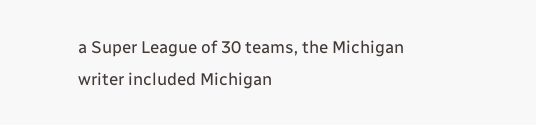a Super League of 30 teams, the Michigan writer included Michigan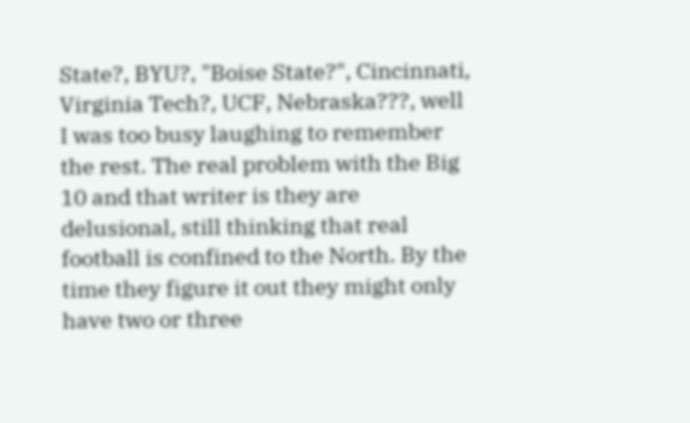State?, BYU?, "Boise State?", Cincinnati, Virginia Tech?, UCF, Nebraska???, well I was too busy laughing to remember the rest. The real problem with the Big 10 and that writer is they are delusional, still thinking that real football is confined to the North. By the time they figure it out they might only have two or three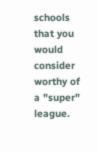schools that you would consider worthy of a "super" league.